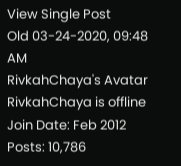View Single Post
Old 03-24-2020, 09:48 AM
RivkahChaya's Avatar
RivkahChaya is offline
Join Date: Feb 2012
Posts: 10,786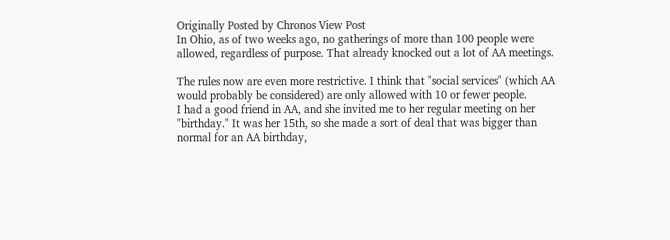Originally Posted by Chronos View Post
In Ohio, as of two weeks ago, no gatherings of more than 100 people were allowed, regardless of purpose. That already knocked out a lot of AA meetings.

The rules now are even more restrictive. I think that "social services" (which AA would probably be considered) are only allowed with 10 or fewer people.
I had a good friend in AA, and she invited me to her regular meeting on her "birthday." It was her 15th, so she made a sort of deal that was bigger than normal for an AA birthday,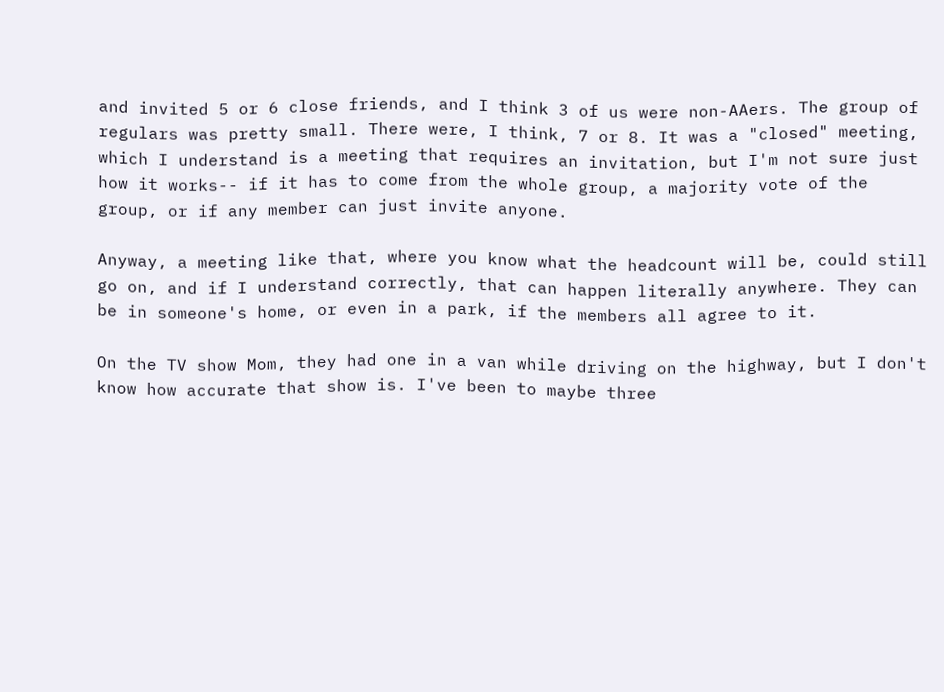and invited 5 or 6 close friends, and I think 3 of us were non-AAers. The group of regulars was pretty small. There were, I think, 7 or 8. It was a "closed" meeting, which I understand is a meeting that requires an invitation, but I'm not sure just how it works-- if it has to come from the whole group, a majority vote of the group, or if any member can just invite anyone.

Anyway, a meeting like that, where you know what the headcount will be, could still go on, and if I understand correctly, that can happen literally anywhere. They can be in someone's home, or even in a park, if the members all agree to it.

On the TV show Mom, they had one in a van while driving on the highway, but I don't know how accurate that show is. I've been to maybe three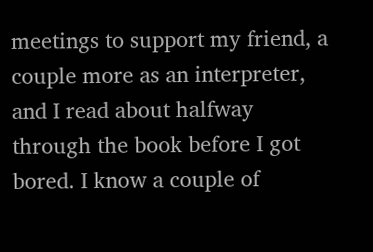meetings to support my friend, a couple more as an interpreter, and I read about halfway through the book before I got bored. I know a couple of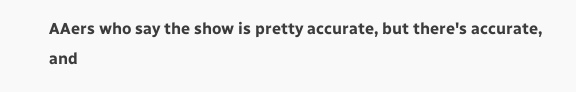AAers who say the show is pretty accurate, but there's accurate, and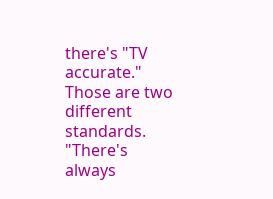there's "TV accurate." Those are two different standards.
"There's always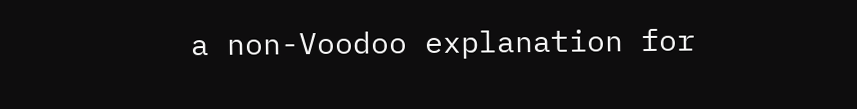a non-Voodoo explanation for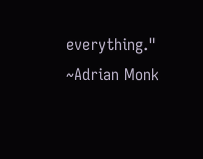everything." ~Adrian Monk